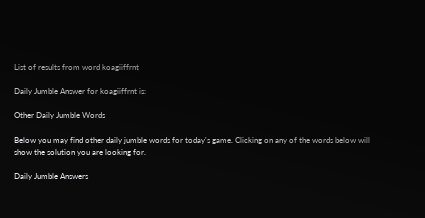List of results from word koagiiffrnt

Daily Jumble Answer for koagiiffrnt is:

Other Daily Jumble Words

Below you may find other daily jumble words for today's game. Clicking on any of the words below will show the solution you are looking for.

Daily Jumble Answers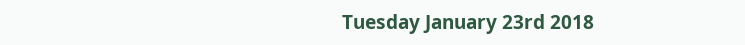Tuesday January 23rd 2018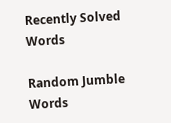Recently Solved Words

Random Jumble Words